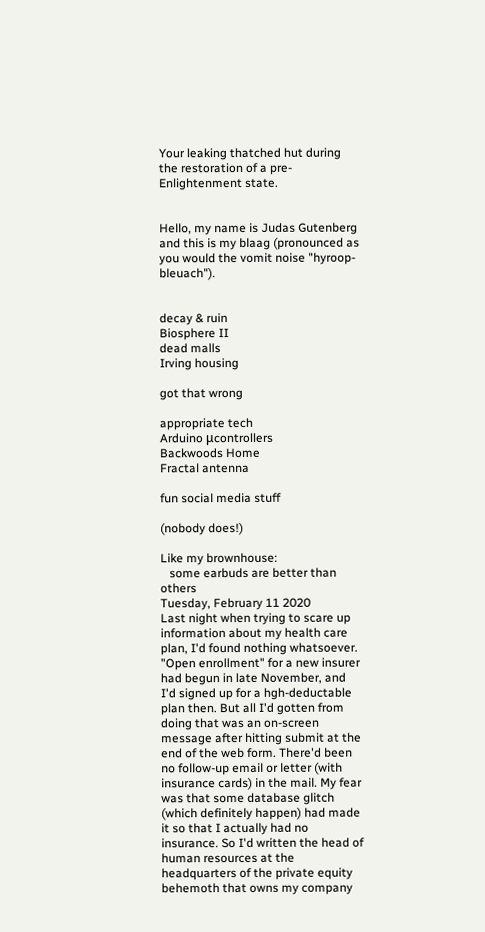Your leaking thatched hut during the restoration of a pre-Enlightenment state.


Hello, my name is Judas Gutenberg and this is my blaag (pronounced as you would the vomit noise "hyroop-bleuach").


decay & ruin
Biosphere II
dead malls
Irving housing

got that wrong

appropriate tech
Arduino μcontrollers
Backwoods Home
Fractal antenna

fun social media stuff

(nobody does!)

Like my brownhouse:
   some earbuds are better than others
Tuesday, February 11 2020
Last night when trying to scare up information about my health care plan, I'd found nothing whatsoever. "Open enrollment" for a new insurer had begun in late November, and I'd signed up for a hgh-deductable plan then. But all I'd gotten from doing that was an on-screen message after hitting submit at the end of the web form. There'd been no follow-up email or letter (with insurance cards) in the mail. My fear was that some database glitch (which definitely happen) had made it so that I actually had no insurance. So I'd written the head of human resources at the headquarters of the private equity behemoth that owns my company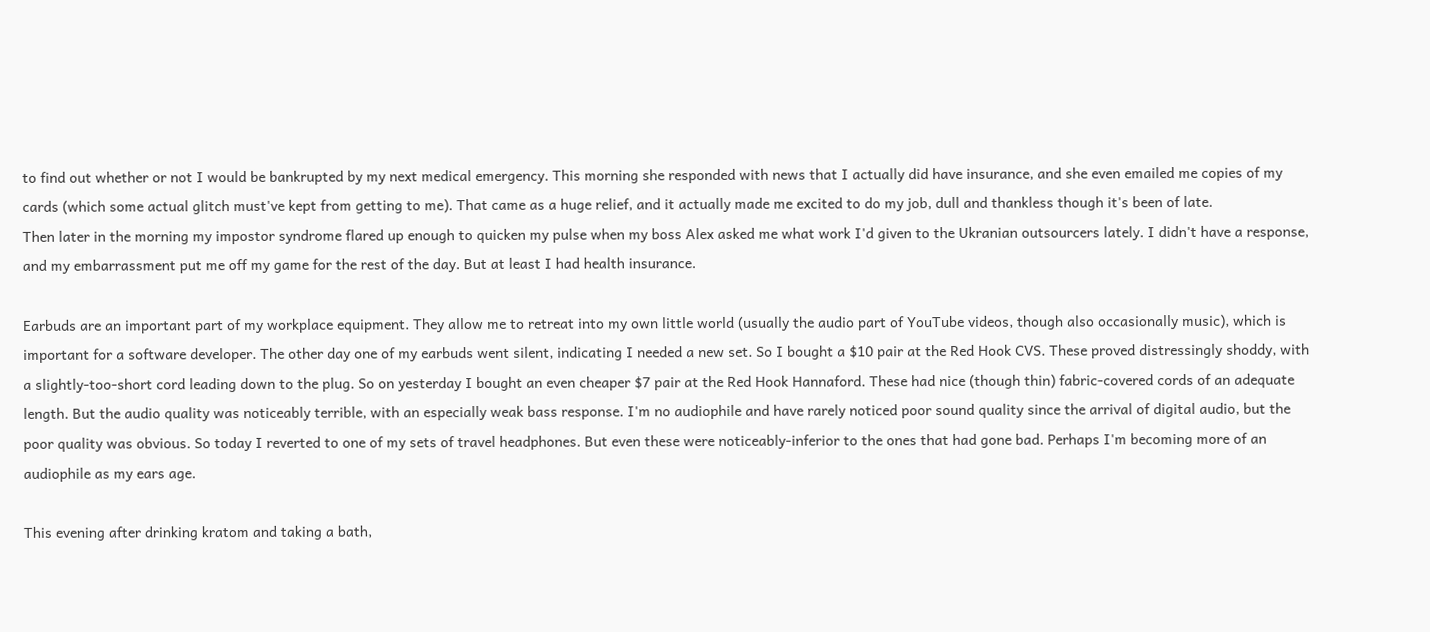to find out whether or not I would be bankrupted by my next medical emergency. This morning she responded with news that I actually did have insurance, and she even emailed me copies of my cards (which some actual glitch must've kept from getting to me). That came as a huge relief, and it actually made me excited to do my job, dull and thankless though it's been of late.
Then later in the morning my impostor syndrome flared up enough to quicken my pulse when my boss Alex asked me what work I'd given to the Ukranian outsourcers lately. I didn't have a response, and my embarrassment put me off my game for the rest of the day. But at least I had health insurance.

Earbuds are an important part of my workplace equipment. They allow me to retreat into my own little world (usually the audio part of YouTube videos, though also occasionally music), which is important for a software developer. The other day one of my earbuds went silent, indicating I needed a new set. So I bought a $10 pair at the Red Hook CVS. These proved distressingly shoddy, with a slightly-too-short cord leading down to the plug. So on yesterday I bought an even cheaper $7 pair at the Red Hook Hannaford. These had nice (though thin) fabric-covered cords of an adequate length. But the audio quality was noticeably terrible, with an especially weak bass response. I'm no audiophile and have rarely noticed poor sound quality since the arrival of digital audio, but the poor quality was obvious. So today I reverted to one of my sets of travel headphones. But even these were noticeably-inferior to the ones that had gone bad. Perhaps I'm becoming more of an audiophile as my ears age.

This evening after drinking kratom and taking a bath,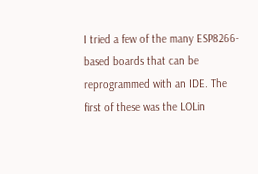I tried a few of the many ESP8266-based boards that can be reprogrammed with an IDE. The first of these was the LOLin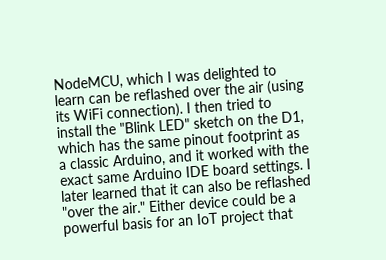NodeMCU, which I was delighted to learn can be reflashed over the air (using its WiFi connection). I then tried to install the "Blink LED" sketch on the D1, which has the same pinout footprint as a classic Arduino, and it worked with the exact same Arduino IDE board settings. I later learned that it can also be reflashed "over the air." Either device could be a powerful basis for an IoT project that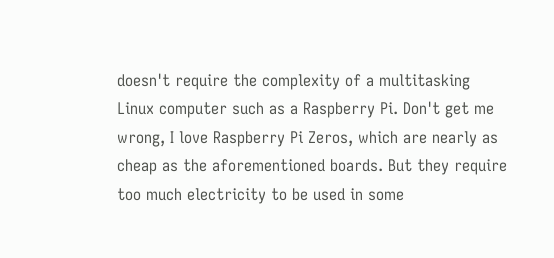doesn't require the complexity of a multitasking Linux computer such as a Raspberry Pi. Don't get me wrong, I love Raspberry Pi Zeros, which are nearly as cheap as the aforementioned boards. But they require too much electricity to be used in some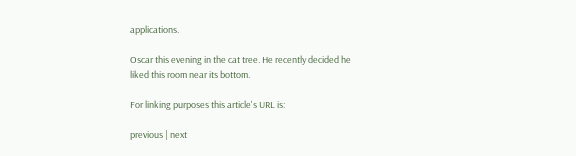applications.

Oscar this evening in the cat tree. He recently decided he liked this room near its bottom.

For linking purposes this article's URL is:

previous | next